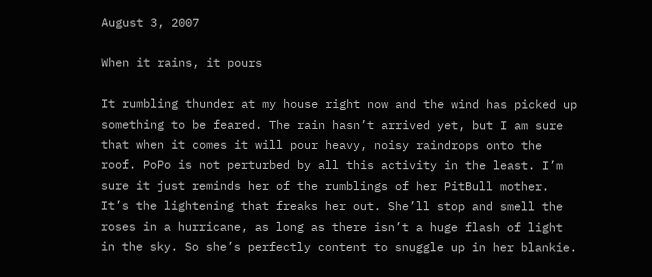August 3, 2007

When it rains, it pours

It rumbling thunder at my house right now and the wind has picked up something to be feared. The rain hasn’t arrived yet, but I am sure that when it comes it will pour heavy, noisy raindrops onto the roof. PoPo is not perturbed by all this activity in the least. I’m sure it just reminds her of the rumblings of her PitBull mother. It’s the lightening that freaks her out. She’ll stop and smell the roses in a hurricane, as long as there isn’t a huge flash of light in the sky. So she’s perfectly content to snuggle up in her blankie.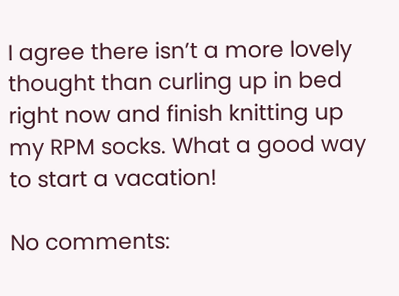I agree there isn’t a more lovely thought than curling up in bed right now and finish knitting up my RPM socks. What a good way to start a vacation!

No comments: